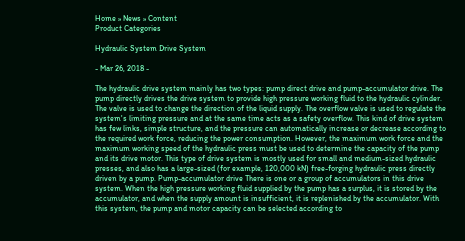Home » News » Content
Product Categories

Hydraulic System Drive System

- Mar 26, 2018 -

The hydraulic drive system mainly has two types: pump direct drive and pump-accumulator drive. The pump directly drives the drive system to provide high pressure working fluid to the hydraulic cylinder. The valve is used to change the direction of the liquid supply. The overflow valve is used to regulate the system's limiting pressure and at the same time acts as a safety overflow. This kind of drive system has few links, simple structure, and the pressure can automatically increase or decrease according to the required work force, reducing the power consumption. However, the maximum work force and the maximum working speed of the hydraulic press must be used to determine the capacity of the pump and its drive motor. This type of drive system is mostly used for small and medium-sized hydraulic presses, and also has a large-sized (for example, 120,000 kN) free-forging hydraulic press directly driven by a pump. Pump-accumulator drive There is one or a group of accumulators in this drive system. When the high pressure working fluid supplied by the pump has a surplus, it is stored by the accumulator, and when the supply amount is insufficient, it is replenished by the accumulator. With this system, the pump and motor capacity can be selected according to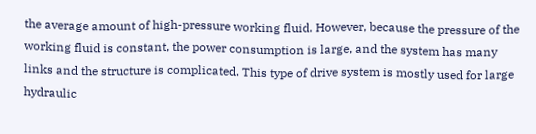the average amount of high-pressure working fluid. However, because the pressure of the working fluid is constant, the power consumption is large, and the system has many links and the structure is complicated. This type of drive system is mostly used for large hydraulic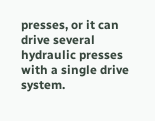presses, or it can drive several hydraulic presses with a single drive system.